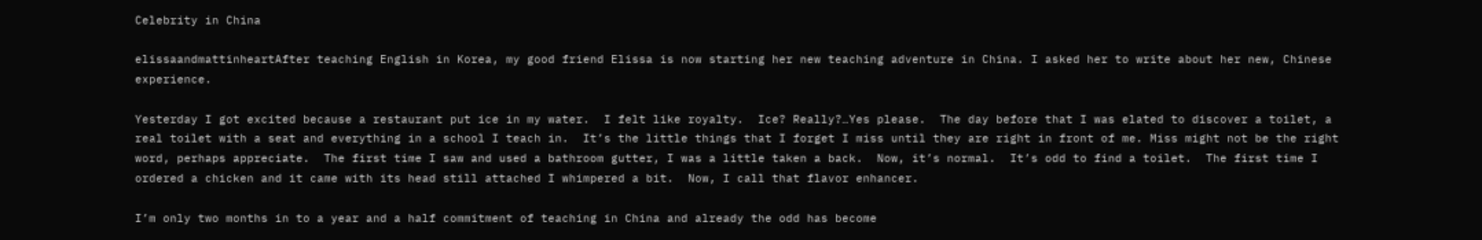Celebrity in China

elissaandmattinheartAfter teaching English in Korea, my good friend Elissa is now starting her new teaching adventure in China. I asked her to write about her new, Chinese experience.

Yesterday I got excited because a restaurant put ice in my water.  I felt like royalty.  Ice? Really?…Yes please.  The day before that I was elated to discover a toilet, a real toilet with a seat and everything in a school I teach in.  It’s the little things that I forget I miss until they are right in front of me. Miss might not be the right word, perhaps appreciate.  The first time I saw and used a bathroom gutter, I was a little taken a back.  Now, it’s normal.  It’s odd to find a toilet.  The first time I ordered a chicken and it came with its head still attached I whimpered a bit.  Now, I call that flavor enhancer.

I’m only two months in to a year and a half commitment of teaching in China and already the odd has become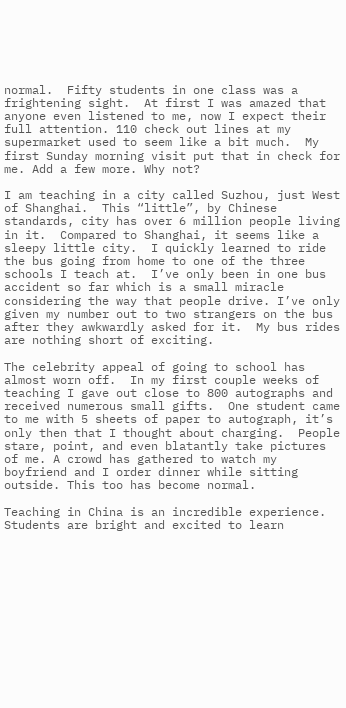normal.  Fifty students in one class was a frightening sight.  At first I was amazed that anyone even listened to me, now I expect their full attention. 110 check out lines at my supermarket used to seem like a bit much.  My first Sunday morning visit put that in check for me. Add a few more. Why not?

I am teaching in a city called Suzhou, just West of Shanghai.  This “little”, by Chinese standards, city has over 6 million people living in it.  Compared to Shanghai, it seems like a sleepy little city.  I quickly learned to ride the bus going from home to one of the three schools I teach at.  I’ve only been in one bus accident so far which is a small miracle considering the way that people drive. I’ve only given my number out to two strangers on the bus after they awkwardly asked for it.  My bus rides are nothing short of exciting.

The celebrity appeal of going to school has almost worn off.  In my first couple weeks of teaching I gave out close to 800 autographs and received numerous small gifts.  One student came to me with 5 sheets of paper to autograph, it’s only then that I thought about charging.  People stare, point, and even blatantly take pictures of me. A crowd has gathered to watch my boyfriend and I order dinner while sitting outside. This too has become normal.

Teaching in China is an incredible experience.  Students are bright and excited to learn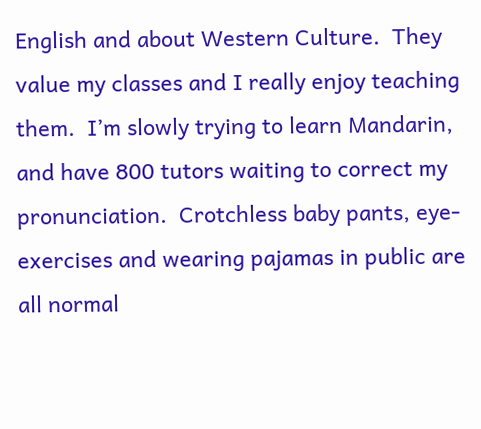English and about Western Culture.  They value my classes and I really enjoy teaching them.  I’m slowly trying to learn Mandarin, and have 800 tutors waiting to correct my pronunciation.  Crotchless baby pants, eye-exercises and wearing pajamas in public are all normal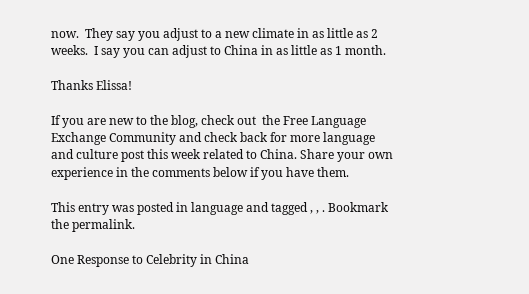now.  They say you adjust to a new climate in as little as 2 weeks.  I say you can adjust to China in as little as 1 month.

Thanks Elissa!

If you are new to the blog, check out  the Free Language Exchange Community and check back for more language and culture post this week related to China. Share your own experience in the comments below if you have them.

This entry was posted in language and tagged , , . Bookmark the permalink.

One Response to Celebrity in China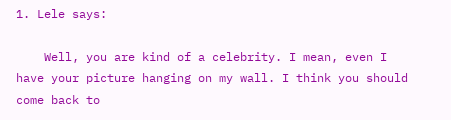1. Lele says:

    Well, you are kind of a celebrity. I mean, even I have your picture hanging on my wall. I think you should come back to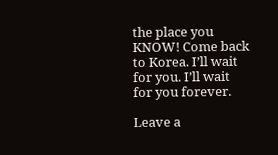the place you KNOW! Come back to Korea. I’ll wait for you. I’ll wait for you forever.

Leave a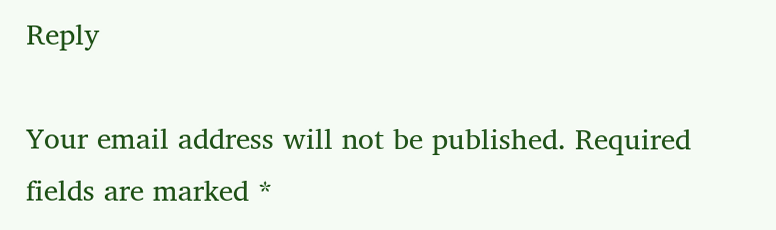Reply

Your email address will not be published. Required fields are marked *